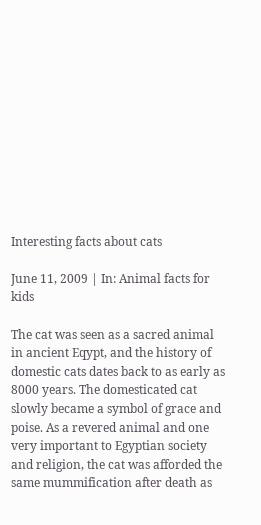Interesting facts about cats

June 11, 2009 | In: Animal facts for kids

The cat was seen as a sacred animal in ancient Eqypt, and the history of domestic cats dates back to as early as 8000 years. The domesticated cat slowly became a symbol of grace and poise. As a revered animal and one very important to Egyptian society and religion, the cat was afforded the same mummification after death as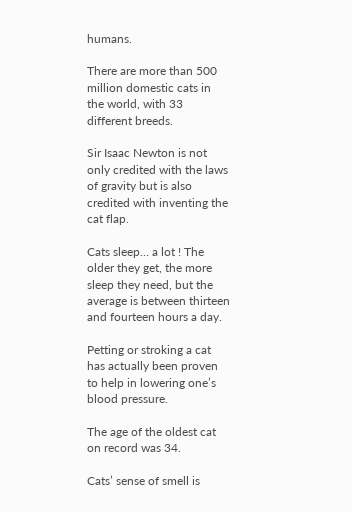humans.

There are more than 500 million domestic cats in the world, with 33 different breeds.

Sir Isaac Newton is not only credited with the laws of gravity but is also credited with inventing the cat flap.

Cats sleep… a lot ! The older they get, the more sleep they need, but the average is between thirteen and fourteen hours a day.

Petting or stroking a cat has actually been proven to help in lowering one’s blood pressure.

The age of the oldest cat on record was 34.

Cats’ sense of smell is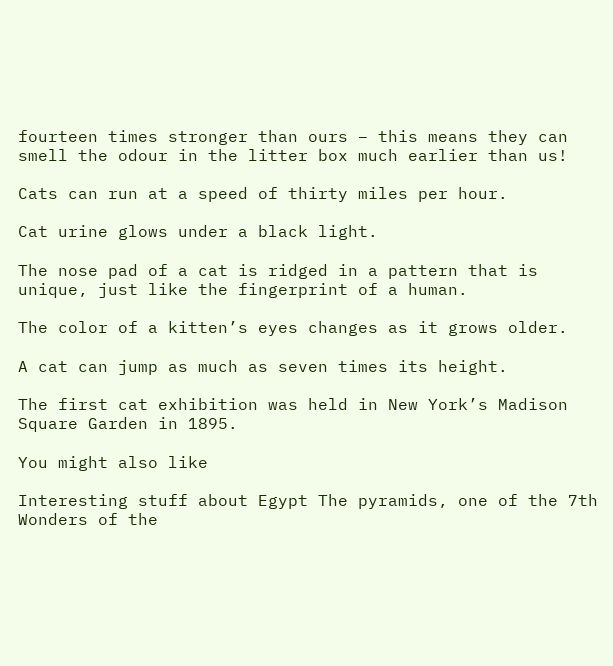fourteen times stronger than ours – this means they can smell the odour in the litter box much earlier than us!

Cats can run at a speed of thirty miles per hour.

Cat urine glows under a black light.

The nose pad of a cat is ridged in a pattern that is unique, just like the fingerprint of a human.

The color of a kitten’s eyes changes as it grows older.

A cat can jump as much as seven times its height.

The first cat exhibition was held in New York’s Madison Square Garden in 1895.

You might also like

Interesting stuff about Egypt The pyramids, one of the 7th Wonders of the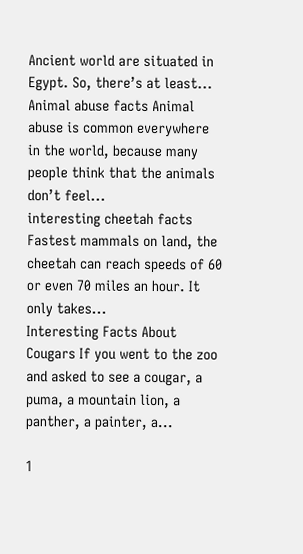Ancient world are situated in Egypt. So, there’s at least...
Animal abuse facts Animal abuse is common everywhere in the world, because many people think that the animals don’t feel...
interesting cheetah facts Fastest mammals on land, the cheetah can reach speeds of 60 or even 70 miles an hour. It only takes...
Interesting Facts About Cougars If you went to the zoo and asked to see a cougar, a puma, a mountain lion, a panther, a painter, a...

1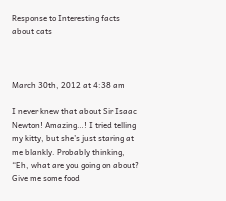Response to Interesting facts about cats



March 30th, 2012 at 4:38 am

I never knew that about Sir Isaac Newton! Amazing…! I tried telling my kitty, but she’s just staring at me blankly. Probably thinking, “Eh, what are you going on about? Give me some food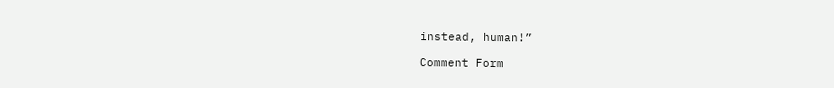instead, human!”

Comment Form